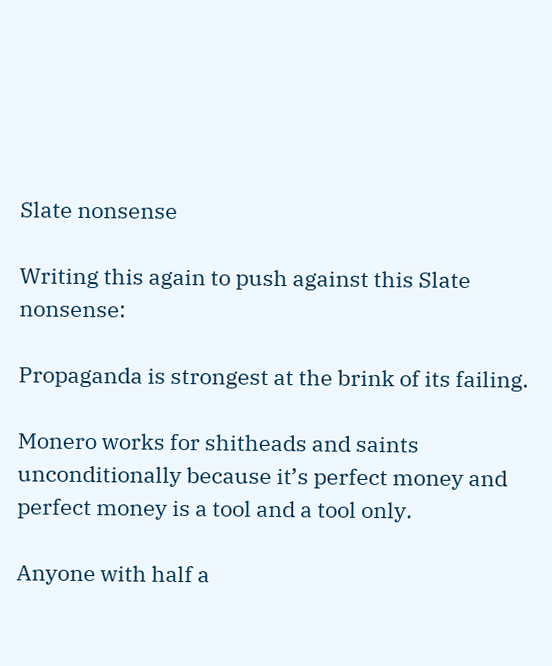Slate nonsense

Writing this again to push against this Slate nonsense:

Propaganda is strongest at the brink of its failing.

Monero works for shitheads and saints unconditionally because it’s perfect money and perfect money is a tool and a tool only.

Anyone with half a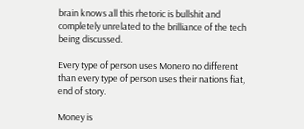brain knows all this rhetoric is bullshit and completely unrelated to the brilliance of the tech being discussed.

Every type of person uses Monero no different than every type of person uses their nations fiat, end of story.

Money is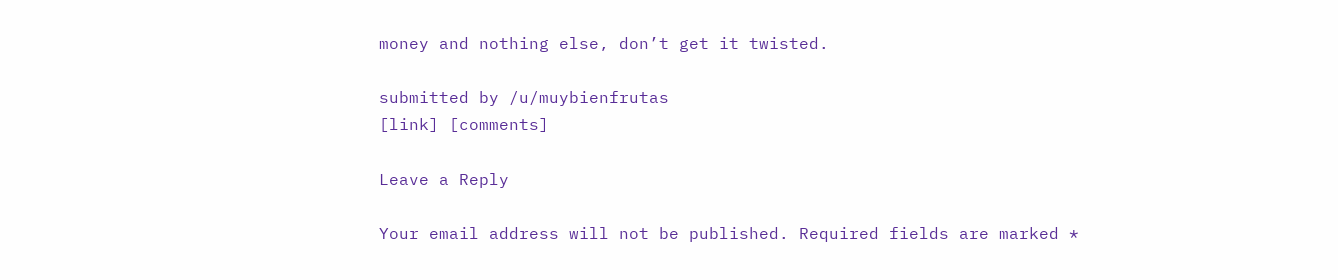money and nothing else, don’t get it twisted.

submitted by /u/muybienfrutas
[link] [comments]

Leave a Reply

Your email address will not be published. Required fields are marked *